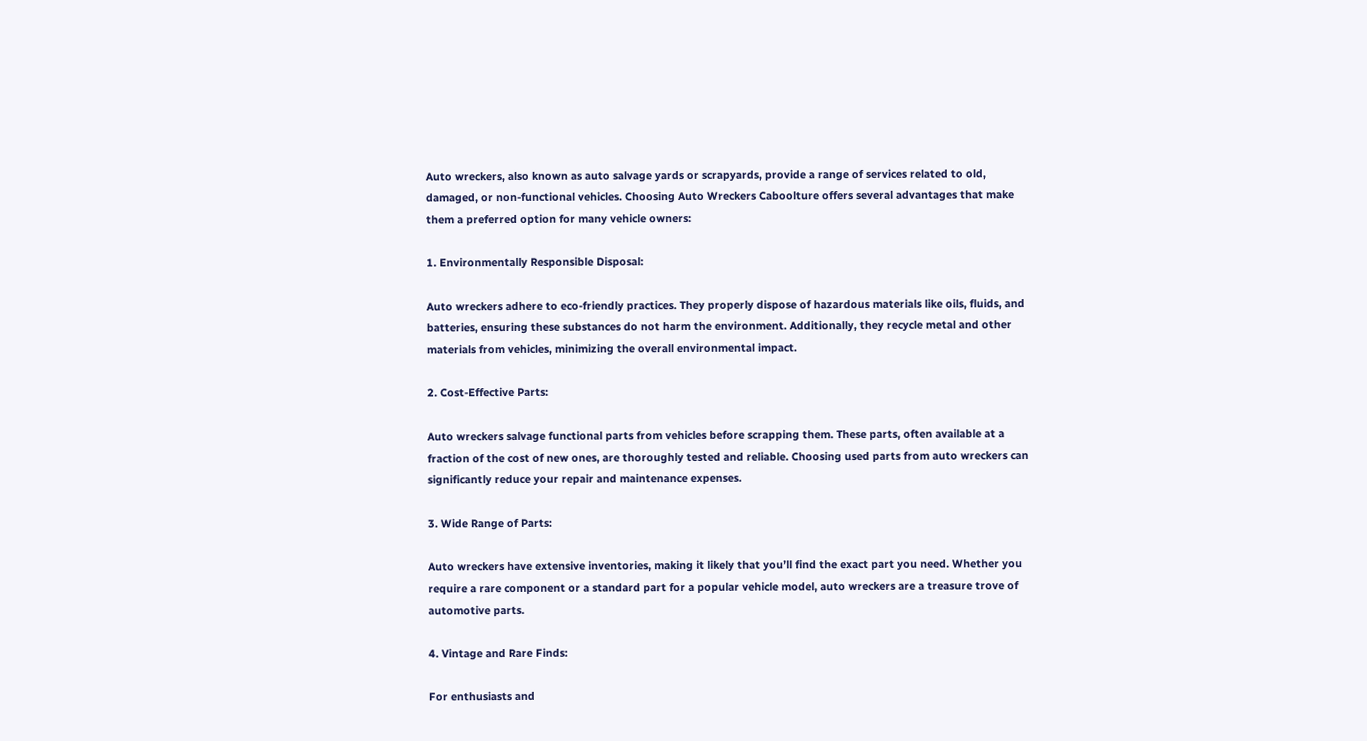Auto wreckers, also known as auto salvage yards or scrapyards, provide a range of services related to old, damaged, or non-functional vehicles. Choosing Auto Wreckers Caboolture offers several advantages that make them a preferred option for many vehicle owners:

1. Environmentally Responsible Disposal:

Auto wreckers adhere to eco-friendly practices. They properly dispose of hazardous materials like oils, fluids, and batteries, ensuring these substances do not harm the environment. Additionally, they recycle metal and other materials from vehicles, minimizing the overall environmental impact.

2. Cost-Effective Parts:

Auto wreckers salvage functional parts from vehicles before scrapping them. These parts, often available at a fraction of the cost of new ones, are thoroughly tested and reliable. Choosing used parts from auto wreckers can significantly reduce your repair and maintenance expenses.

3. Wide Range of Parts:

Auto wreckers have extensive inventories, making it likely that you’ll find the exact part you need. Whether you require a rare component or a standard part for a popular vehicle model, auto wreckers are a treasure trove of automotive parts.

4. Vintage and Rare Finds:

For enthusiasts and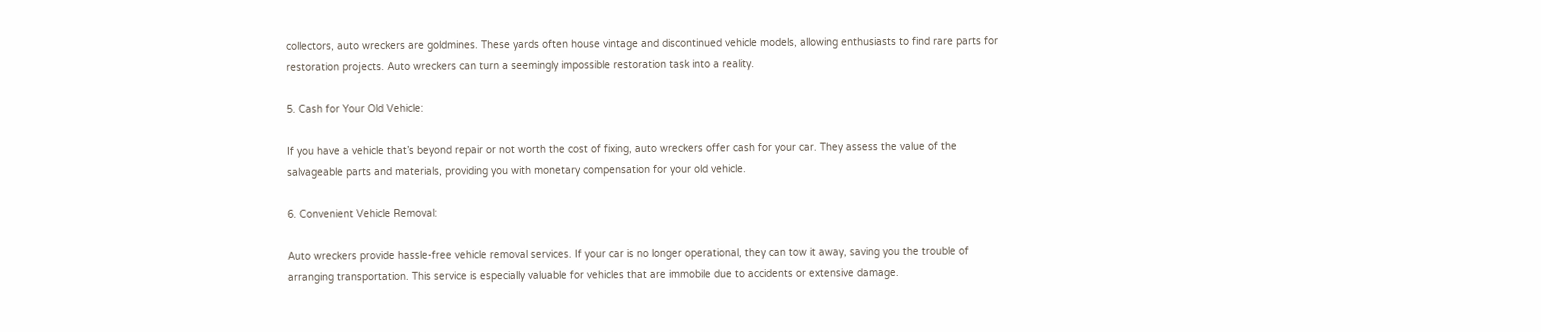collectors, auto wreckers are goldmines. These yards often house vintage and discontinued vehicle models, allowing enthusiasts to find rare parts for restoration projects. Auto wreckers can turn a seemingly impossible restoration task into a reality.

5. Cash for Your Old Vehicle:

If you have a vehicle that’s beyond repair or not worth the cost of fixing, auto wreckers offer cash for your car. They assess the value of the salvageable parts and materials, providing you with monetary compensation for your old vehicle.

6. Convenient Vehicle Removal:

Auto wreckers provide hassle-free vehicle removal services. If your car is no longer operational, they can tow it away, saving you the trouble of arranging transportation. This service is especially valuable for vehicles that are immobile due to accidents or extensive damage.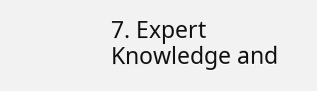7. Expert Knowledge and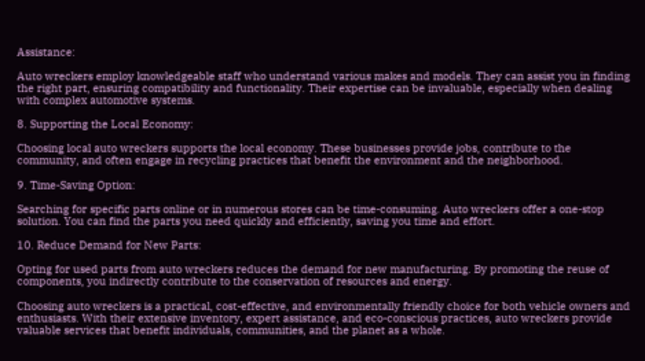Assistance:

Auto wreckers employ knowledgeable staff who understand various makes and models. They can assist you in finding the right part, ensuring compatibility and functionality. Their expertise can be invaluable, especially when dealing with complex automotive systems.

8. Supporting the Local Economy:

Choosing local auto wreckers supports the local economy. These businesses provide jobs, contribute to the community, and often engage in recycling practices that benefit the environment and the neighborhood.

9. Time-Saving Option:

Searching for specific parts online or in numerous stores can be time-consuming. Auto wreckers offer a one-stop solution. You can find the parts you need quickly and efficiently, saving you time and effort.

10. Reduce Demand for New Parts:

Opting for used parts from auto wreckers reduces the demand for new manufacturing. By promoting the reuse of components, you indirectly contribute to the conservation of resources and energy.

Choosing auto wreckers is a practical, cost-effective, and environmentally friendly choice for both vehicle owners and enthusiasts. With their extensive inventory, expert assistance, and eco-conscious practices, auto wreckers provide valuable services that benefit individuals, communities, and the planet as a whole.